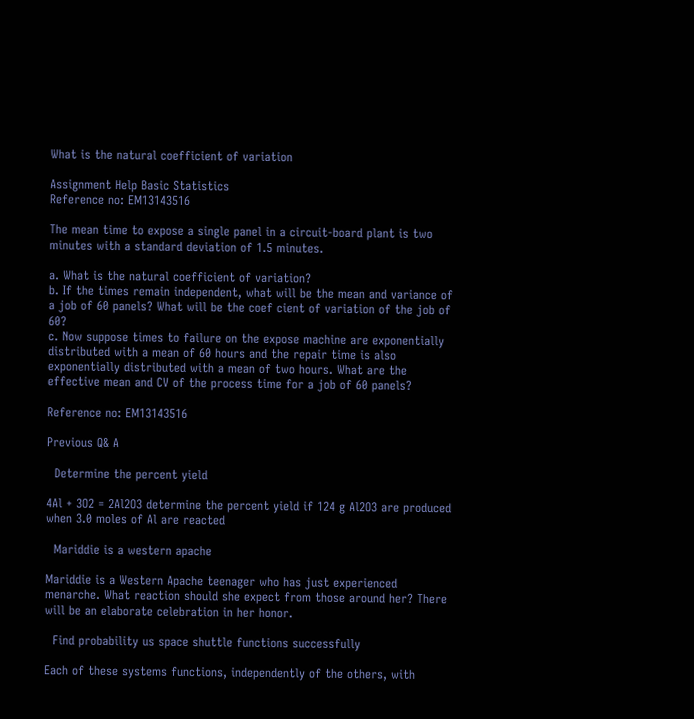What is the natural coefficient of variation

Assignment Help Basic Statistics
Reference no: EM13143516

The mean time to expose a single panel in a circuit-board plant is two minutes with a standard deviation of 1.5 minutes.

a. What is the natural coefficient of variation?
b. If the times remain independent, what will be the mean and variance of a job of 60 panels? What will be the coef cient of variation of the job of 60?
c. Now suppose times to failure on the expose machine are exponentially distributed with a mean of 60 hours and the repair time is also exponentially distributed with a mean of two hours. What are the effective mean and CV of the process time for a job of 60 panels?

Reference no: EM13143516

Previous Q& A

  Determine the percent yield

4Al + 3O2 = 2Al2O3 determine the percent yield if 124 g Al2O3 are produced when 3.0 moles of Al are reacted

  Mariddie is a western apache

Mariddie is a Western Apache teenager who has just experienced menarche. What reaction should she expect from those around her? There will be an elaborate celebration in her honor.

  Find probability us space shuttle functions successfully

Each of these systems functions, independently of the others, with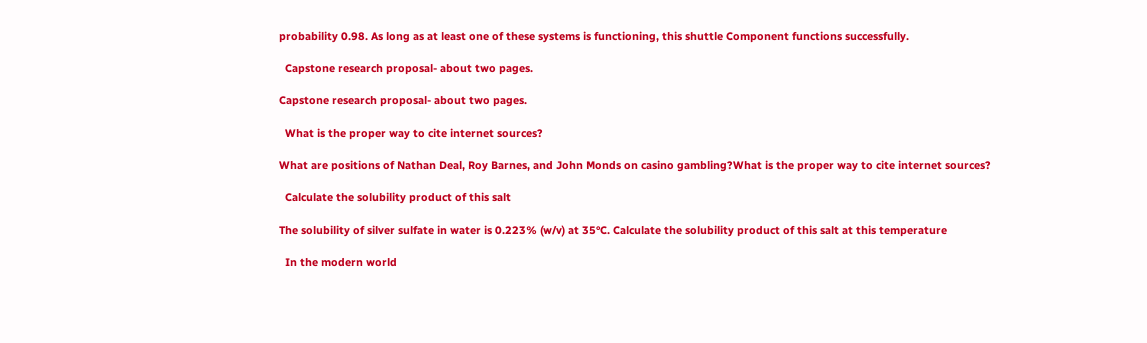probability 0.98. As long as at least one of these systems is functioning, this shuttle Component functions successfully.

  Capstone research proposal- about two pages.

Capstone research proposal- about two pages.

  What is the proper way to cite internet sources?

What are positions of Nathan Deal, Roy Barnes, and John Monds on casino gambling?What is the proper way to cite internet sources?

  Calculate the solubility product of this salt

The solubility of silver sulfate in water is 0.223% (w/v) at 35°C. Calculate the solubility product of this salt at this temperature

  In the modern world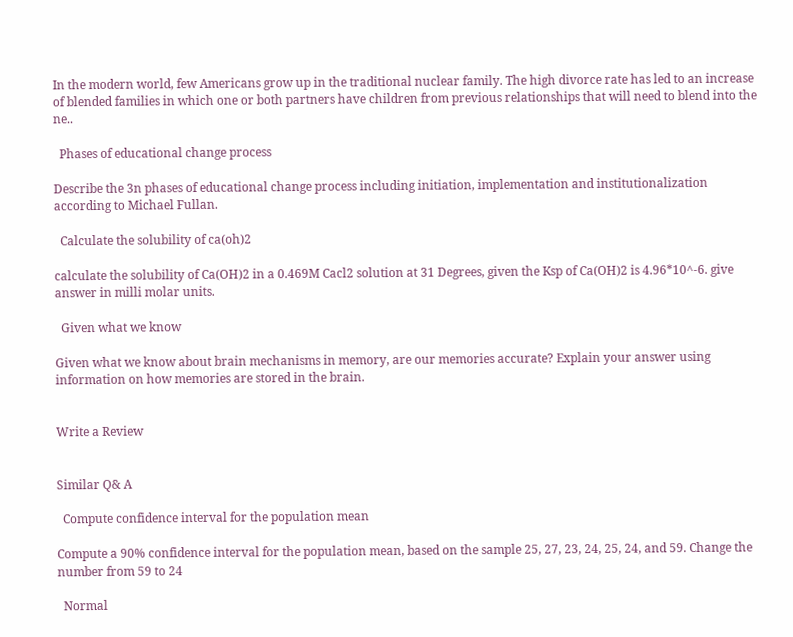In the modern world, few Americans grow up in the traditional nuclear family. The high divorce rate has led to an increase of blended families in which one or both partners have children from previous relationships that will need to blend into the ne..

  Phases of educational change process

Describe the 3n phases of educational change process including initiation, implementation and institutionalization according to Michael Fullan.

  Calculate the solubility of ca(oh)2

calculate the solubility of Ca(OH)2 in a 0.469M Cacl2 solution at 31 Degrees, given the Ksp of Ca(OH)2 is 4.96*10^-6. give answer in milli molar units.

  Given what we know

Given what we know about brain mechanisms in memory, are our memories accurate? Explain your answer using information on how memories are stored in the brain.


Write a Review


Similar Q& A

  Compute confidence interval for the population mean

Compute a 90% confidence interval for the population mean, based on the sample 25, 27, 23, 24, 25, 24, and 59. Change the number from 59 to 24

  Normal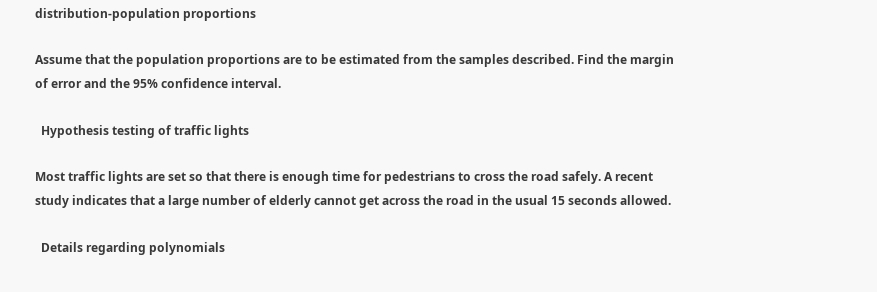distribution-population proportions

Assume that the population proportions are to be estimated from the samples described. Find the margin of error and the 95% confidence interval.

  Hypothesis testing of traffic lights

Most traffic lights are set so that there is enough time for pedestrians to cross the road safely. A recent study indicates that a large number of elderly cannot get across the road in the usual 15 seconds allowed.

  Details regarding polynomials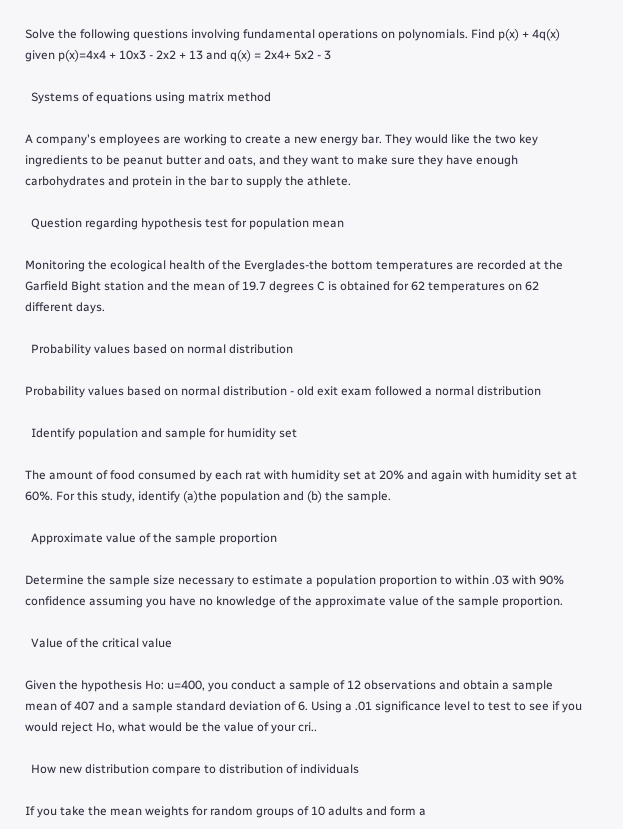Solve the following questions involving fundamental operations on polynomials. Find p(x) + 4q(x) given p(x)=4x4 + 10x3 - 2x2 + 13 and q(x) = 2x4+ 5x2 - 3

  Systems of equations using matrix method

A company's employees are working to create a new energy bar. They would like the two key ingredients to be peanut butter and oats, and they want to make sure they have enough carbohydrates and protein in the bar to supply the athlete.

  Question regarding hypothesis test for population mean

Monitoring the ecological health of the Everglades-the bottom temperatures are recorded at the Garfield Bight station and the mean of 19.7 degrees C is obtained for 62 temperatures on 62 different days.

  Probability values based on normal distribution

Probability values based on normal distribution - old exit exam followed a normal distribution

  Identify population and sample for humidity set

The amount of food consumed by each rat with humidity set at 20% and again with humidity set at 60%. For this study, identify (a)the population and (b) the sample.

  Approximate value of the sample proportion

Determine the sample size necessary to estimate a population proportion to within .03 with 90% confidence assuming you have no knowledge of the approximate value of the sample proportion.

  Value of the critical value

Given the hypothesis Ho: u=400, you conduct a sample of 12 observations and obtain a sample mean of 407 and a sample standard deviation of 6. Using a .01 significance level to test to see if you would reject Ho, what would be the value of your cri..

  How new distribution compare to distribution of individuals

If you take the mean weights for random groups of 10 adults and form a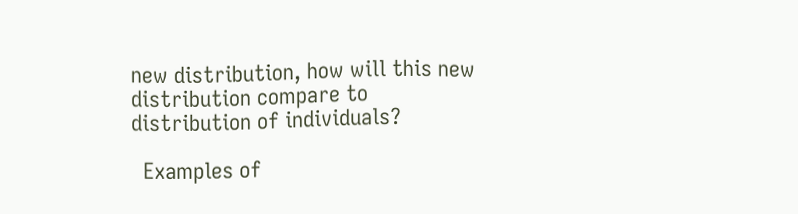new distribution, how will this new distribution compare to distribution of individuals?

  Examples of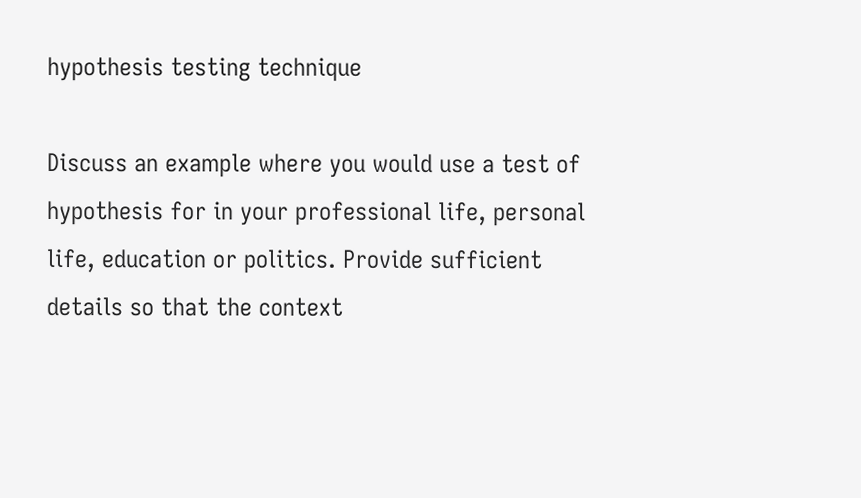hypothesis testing technique

Discuss an example where you would use a test of hypothesis for in your professional life, personal life, education or politics. Provide sufficient details so that the context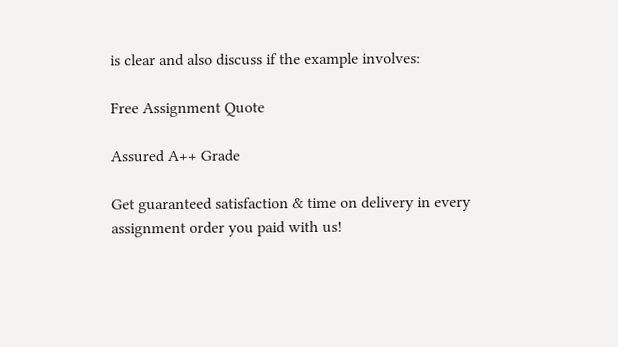is clear and also discuss if the example involves:

Free Assignment Quote

Assured A++ Grade

Get guaranteed satisfaction & time on delivery in every assignment order you paid with us!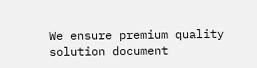We ensure premium quality solution document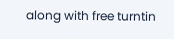along with free turntin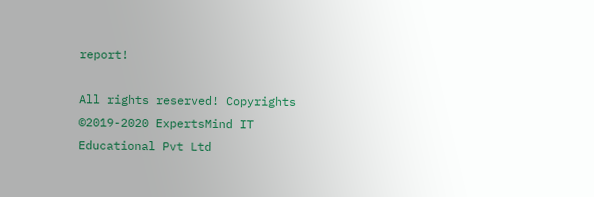report!

All rights reserved! Copyrights ©2019-2020 ExpertsMind IT Educational Pvt Ltd